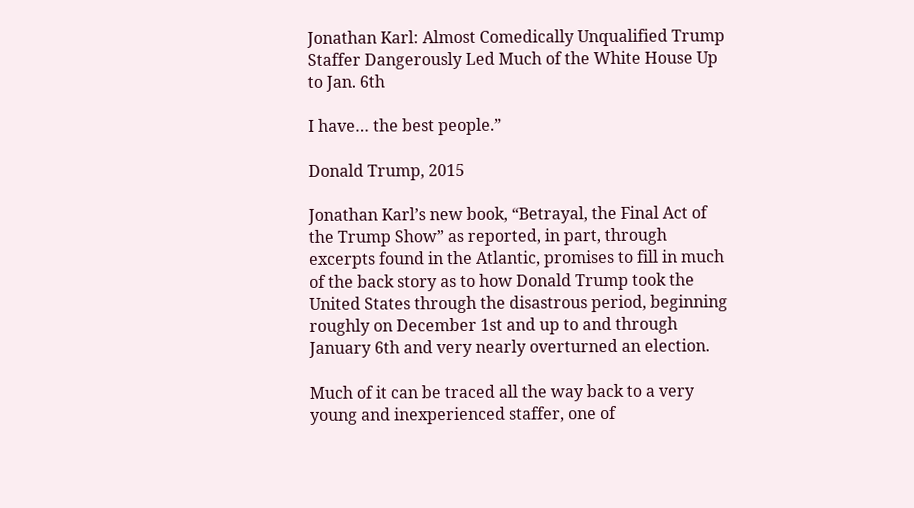Jonathan Karl: Almost Comedically Unqualified Trump Staffer Dangerously Led Much of the White House Up to Jan. 6th

I have… the best people.”

Donald Trump, 2015

Jonathan Karl’s new book, “Betrayal, the Final Act of the Trump Show” as reported, in part, through excerpts found in the Atlantic, promises to fill in much of the back story as to how Donald Trump took the United States through the disastrous period, beginning roughly on December 1st and up to and through January 6th and very nearly overturned an election.

Much of it can be traced all the way back to a very young and inexperienced staffer, one of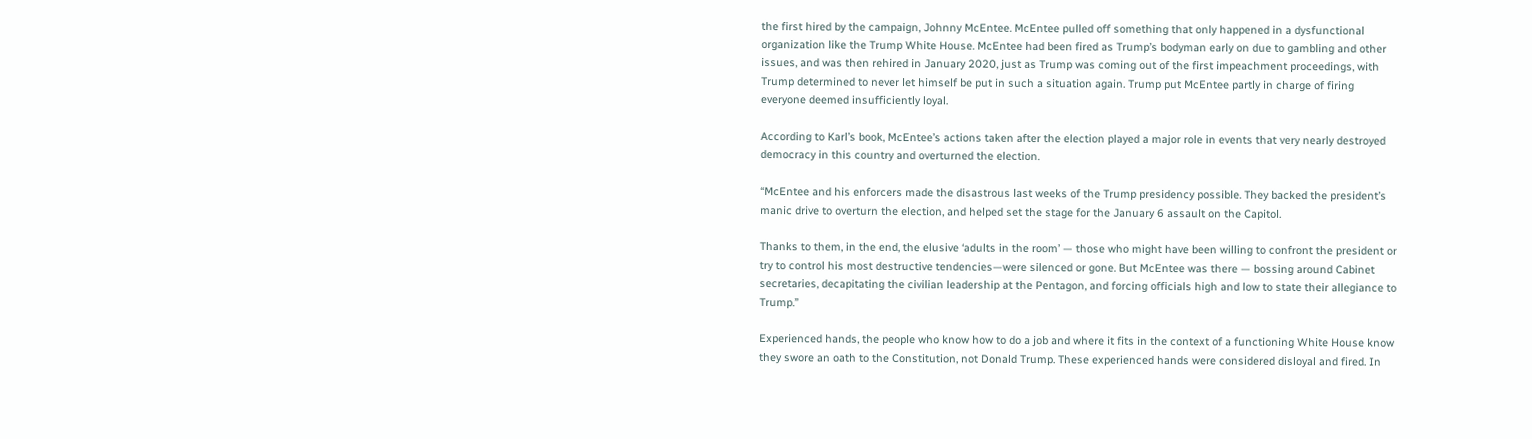the first hired by the campaign, Johnny McEntee. McEntee pulled off something that only happened in a dysfunctional organization like the Trump White House. McEntee had been fired as Trump’s bodyman early on due to gambling and other issues, and was then rehired in January 2020, just as Trump was coming out of the first impeachment proceedings, with Trump determined to never let himself be put in such a situation again. Trump put McEntee partly in charge of firing everyone deemed insufficiently loyal.

According to Karl’s book, McEntee’s actions taken after the election played a major role in events that very nearly destroyed democracy in this country and overturned the election.

“McEntee and his enforcers made the disastrous last weeks of the Trump presidency possible. They backed the president’s manic drive to overturn the election, and helped set the stage for the January 6 assault on the Capitol.

Thanks to them, in the end, the elusive ‘adults in the room’ — those who might have been willing to confront the president or try to control his most destructive tendencies—were silenced or gone. But McEntee was there — bossing around Cabinet secretaries, decapitating the civilian leadership at the Pentagon, and forcing officials high and low to state their allegiance to Trump.”

Experienced hands, the people who know how to do a job and where it fits in the context of a functioning White House know they swore an oath to the Constitution, not Donald Trump. These experienced hands were considered disloyal and fired. In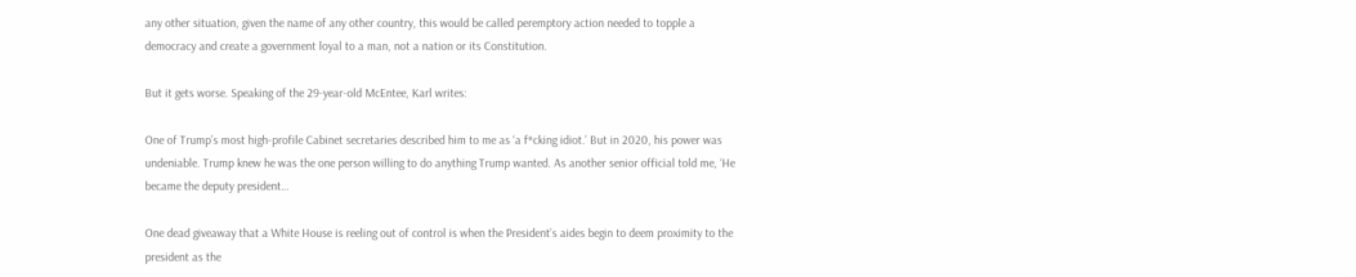any other situation, given the name of any other country, this would be called peremptory action needed to topple a democracy and create a government loyal to a man, not a nation or its Constitution.

But it gets worse. Speaking of the 29-year-old McEntee, Karl writes:

One of Trump’s most high-profile Cabinet secretaries described him to me as ‘a f*cking idiot.’ But in 2020, his power was undeniable. Trump knew he was the one person willing to do anything Trump wanted. As another senior official told me, ‘He became the deputy president…

One dead giveaway that a White House is reeling out of control is when the President’s aides begin to deem proximity to the president as the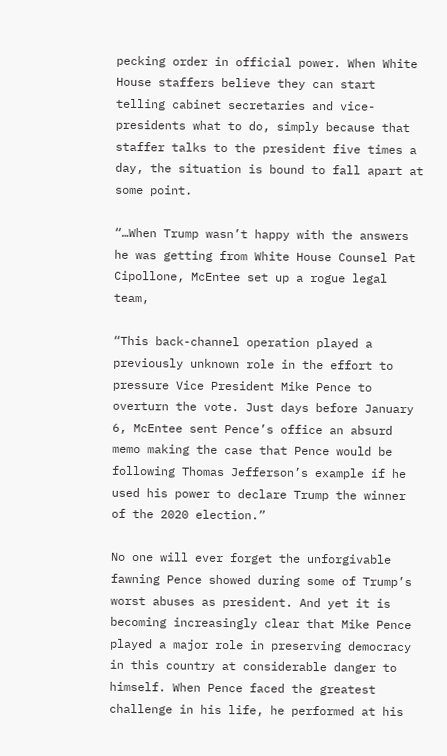pecking order in official power. When White House staffers believe they can start telling cabinet secretaries and vice-presidents what to do, simply because that staffer talks to the president five times a day, the situation is bound to fall apart at some point.

“…When Trump wasn’t happy with the answers he was getting from White House Counsel Pat Cipollone, McEntee set up a rogue legal team,

“This back-channel operation played a previously unknown role in the effort to pressure Vice President Mike Pence to overturn the vote. Just days before January 6, McEntee sent Pence’s office an absurd memo making the case that Pence would be following Thomas Jefferson’s example if he used his power to declare Trump the winner of the 2020 election.”

No one will ever forget the unforgivable fawning Pence showed during some of Trump’s worst abuses as president. And yet it is becoming increasingly clear that Mike Pence played a major role in preserving democracy in this country at considerable danger to himself. When Pence faced the greatest challenge in his life, he performed at his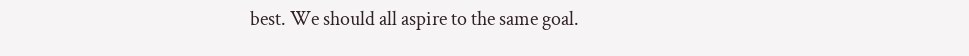best. We should all aspire to the same goal.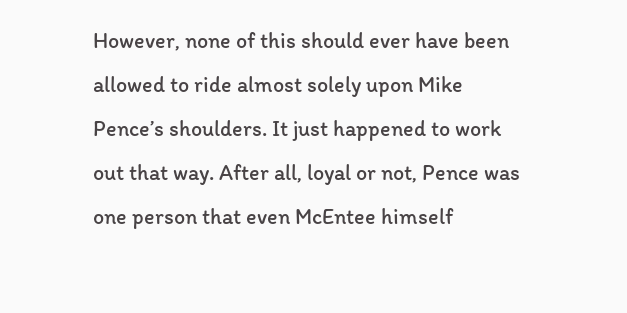However, none of this should ever have been allowed to ride almost solely upon Mike Pence’s shoulders. It just happened to work out that way. After all, loyal or not, Pence was one person that even McEntee himself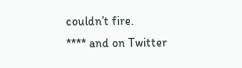couldn’t fire.
**** and on Twitter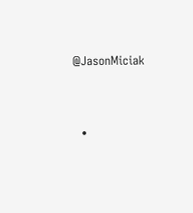@JasonMiciak




  •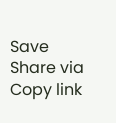Save
Share via
Copy link